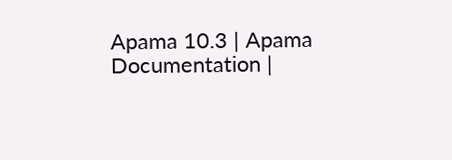Apama 10.3 | Apama Documentation |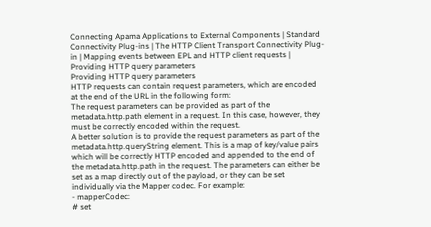Connecting Apama Applications to External Components | Standard Connectivity Plug-ins | The HTTP Client Transport Connectivity Plug-in | Mapping events between EPL and HTTP client requests | Providing HTTP query parameters
Providing HTTP query parameters
HTTP requests can contain request parameters, which are encoded at the end of the URL in the following form:
The request parameters can be provided as part of the metadata.http.path element in a request. In this case, however, they must be correctly encoded within the request.
A better solution is to provide the request parameters as part of the metadata.http.queryString element. This is a map of key/value pairs which will be correctly HTTP encoded and appended to the end of the metadata.http.path in the request. The parameters can either be set as a map directly out of the payload, or they can be set individually via the Mapper codec. For example:
- mapperCodec:
# set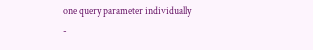one query parameter individually
-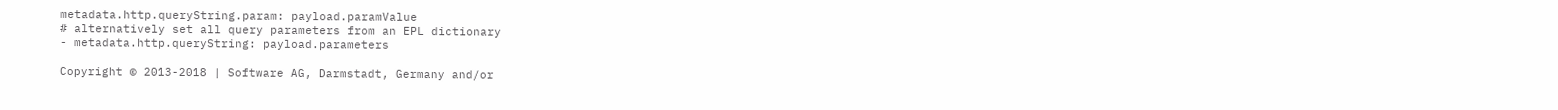metadata.http.queryString.param: payload.paramValue
# alternatively set all query parameters from an EPL dictionary
- metadata.http.queryString: payload.parameters

Copyright © 2013-2018 | Software AG, Darmstadt, Germany and/or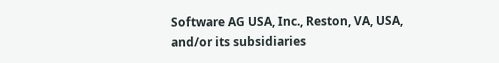Software AG USA, Inc., Reston, VA, USA, and/or its subsidiaries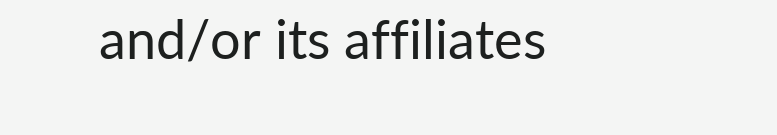and/or its affiliates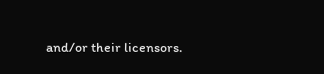and/or their licensors.